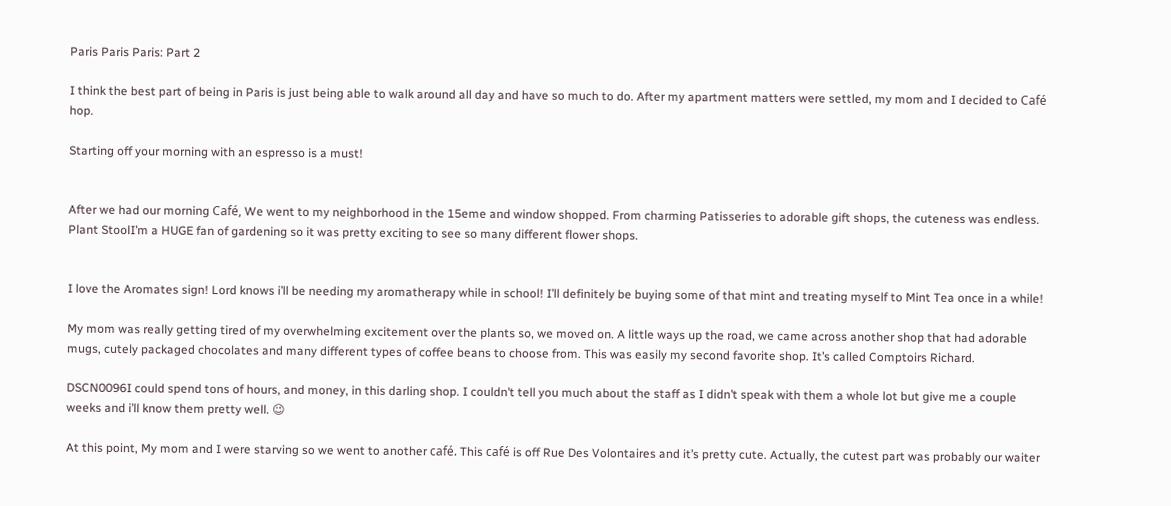Paris Paris Paris: Part 2

I think the best part of being in Paris is just being able to walk around all day and have so much to do. After my apartment matters were settled, my mom and I decided to Café hop.

Starting off your morning with an espresso is a must!


After we had our morning Café, We went to my neighborhood in the 15eme and window shopped. From charming Patisseries to adorable gift shops, the cuteness was endless.
Plant StoolI’m a HUGE fan of gardening so it was pretty exciting to see so many different flower shops.


I love the Aromates sign! Lord knows i’ll be needing my aromatherapy while in school! I’ll definitely be buying some of that mint and treating myself to Mint Tea once in a while!

My mom was really getting tired of my overwhelming excitement over the plants so, we moved on. A little ways up the road, we came across another shop that had adorable mugs, cutely packaged chocolates and many different types of coffee beans to choose from. This was easily my second favorite shop. It’s called Comptoirs Richard.

DSCN0096I could spend tons of hours, and money, in this darling shop. I couldn’t tell you much about the staff as I didn’t speak with them a whole lot but give me a couple weeks and i’ll know them pretty well. 😉

At this point, My mom and I were starving so we went to another café. This café is off Rue Des Volontaires and it’s pretty cute. Actually, the cutest part was probably our waiter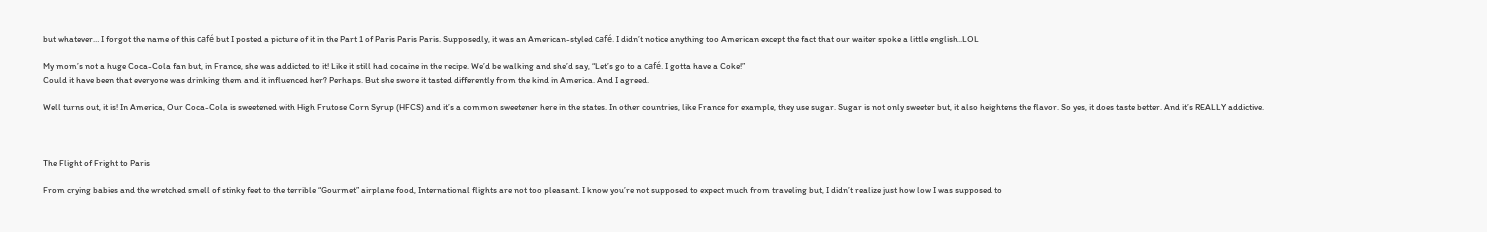but whatever… I forgot the name of this café but I posted a picture of it in the Part 1 of Paris Paris Paris. Supposedly, it was an American-styled café. I didn’t notice anything too American except the fact that our waiter spoke a little english..LOL

My mom’s not a huge Coca-Cola fan but, in France, she was addicted to it! Like it still had cocaine in the recipe. We’d be walking and she’d say, “Let’s go to a café. I gotta have a Coke!”
Could it have been that everyone was drinking them and it influenced her? Perhaps. But she swore it tasted differently from the kind in America. And I agreed.

Well turns out, it is! In America, Our Coca-Cola is sweetened with High Frutose Corn Syrup (HFCS) and it’s a common sweetener here in the states. In other countries, like France for example, they use sugar. Sugar is not only sweeter but, it also heightens the flavor. So yes, it does taste better. And it’s REALLY addictive.



The Flight of Fright to Paris

From crying babies and the wretched smell of stinky feet to the terrible “Gourmet” airplane food, International flights are not too pleasant. I know you’re not supposed to expect much from traveling but, I didn’t realize just how low I was supposed to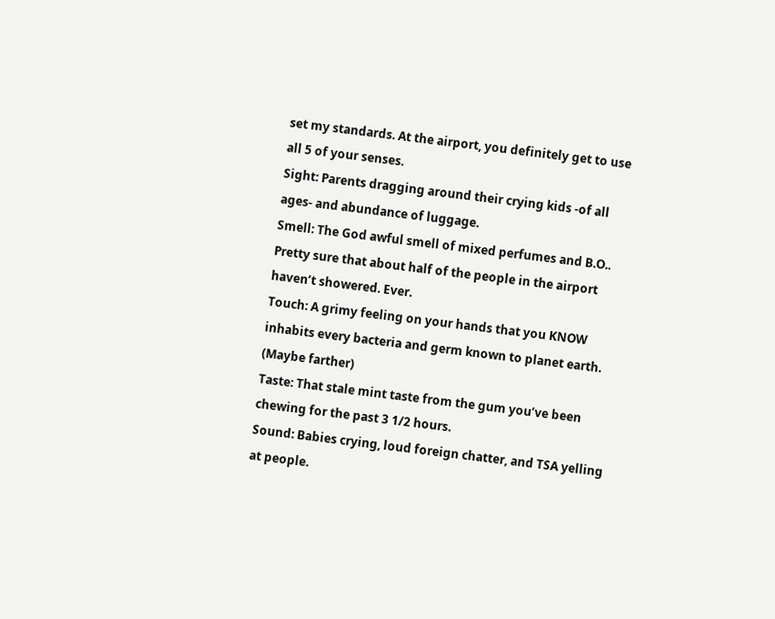set my standards. At the airport, you definitely get to use all 5 of your senses.
Sight: Parents dragging around their crying kids -of all ages- and abundance of luggage.
Smell: The God awful smell of mixed perfumes and B.O.. Pretty sure that about half of the people in the airport haven’t showered. Ever.
Touch: A grimy feeling on your hands that you KNOW inhabits every bacteria and germ known to planet earth. (Maybe farther)
Taste: That stale mint taste from the gum you’ve been chewing for the past 3 1/2 hours.
Sound: Babies crying, loud foreign chatter, and TSA yelling at people.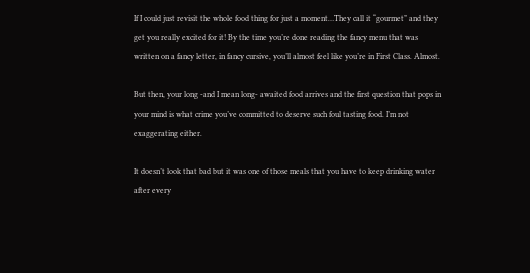If I could just revisit the whole food thing for just a moment…They call it “gourmet” and they get you really excited for it! By the time you’re done reading the fancy menu that was written on a fancy letter, in fancy cursive, you’ll almost feel like you’re in First Class. Almost.

But then, your long -and I mean long- awaited food arrives and the first question that pops in your mind is what crime you’ve committed to deserve such foul tasting food. I’m not exaggerating either.

It doesn’t look that bad but it was one of those meals that you have to keep drinking water after every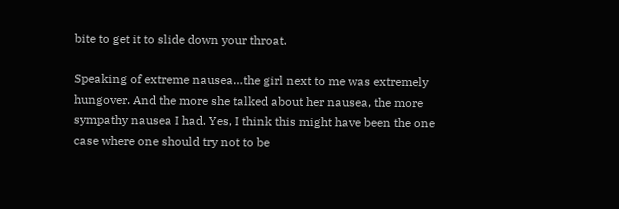bite to get it to slide down your throat.

Speaking of extreme nausea…the girl next to me was extremely hungover. And the more she talked about her nausea, the more sympathy nausea I had. Yes, I think this might have been the one case where one should try not to be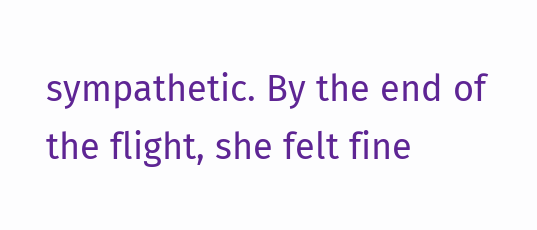sympathetic. By the end of the flight, she felt fine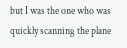but I was the one who was quickly scanning the plane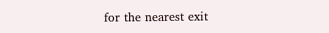for the nearest exit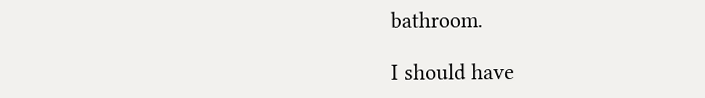bathroom.

I should have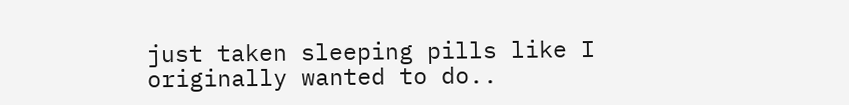just taken sleeping pills like I originally wanted to do..